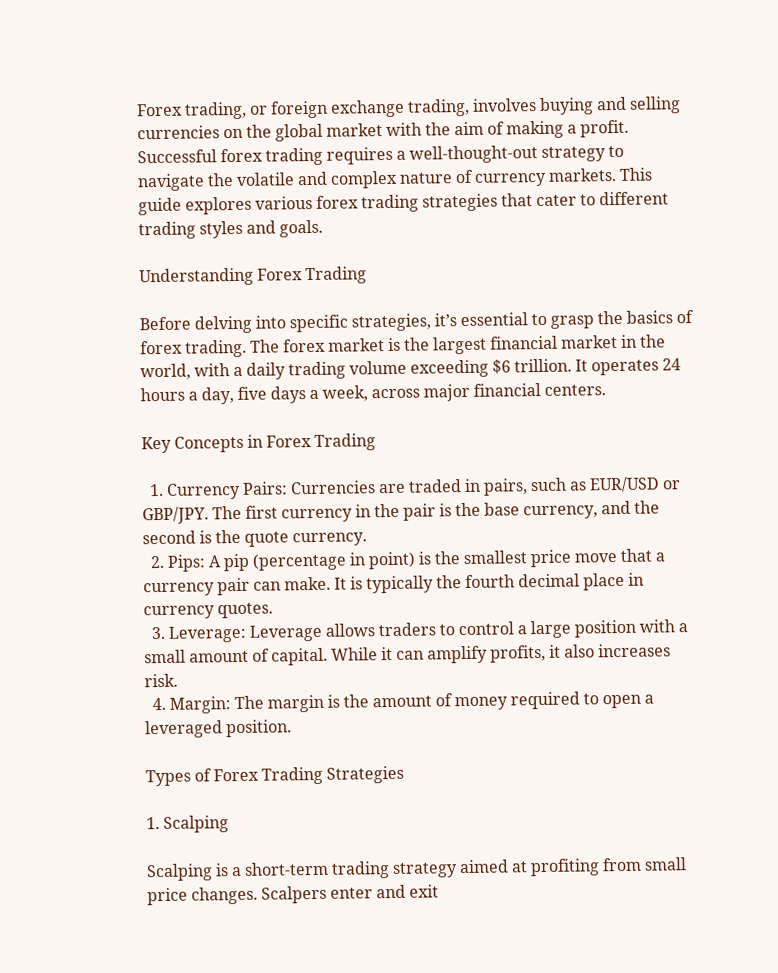Forex trading, or foreign exchange trading, involves buying and selling currencies on the global market with the aim of making a profit. Successful forex trading requires a well-thought-out strategy to navigate the volatile and complex nature of currency markets. This guide explores various forex trading strategies that cater to different trading styles and goals.

Understanding Forex Trading

Before delving into specific strategies, it’s essential to grasp the basics of forex trading. The forex market is the largest financial market in the world, with a daily trading volume exceeding $6 trillion. It operates 24 hours a day, five days a week, across major financial centers.

Key Concepts in Forex Trading

  1. Currency Pairs: Currencies are traded in pairs, such as EUR/USD or GBP/JPY. The first currency in the pair is the base currency, and the second is the quote currency.
  2. Pips: A pip (percentage in point) is the smallest price move that a currency pair can make. It is typically the fourth decimal place in currency quotes.
  3. Leverage: Leverage allows traders to control a large position with a small amount of capital. While it can amplify profits, it also increases risk.
  4. Margin: The margin is the amount of money required to open a leveraged position.

Types of Forex Trading Strategies

1. Scalping

Scalping is a short-term trading strategy aimed at profiting from small price changes. Scalpers enter and exit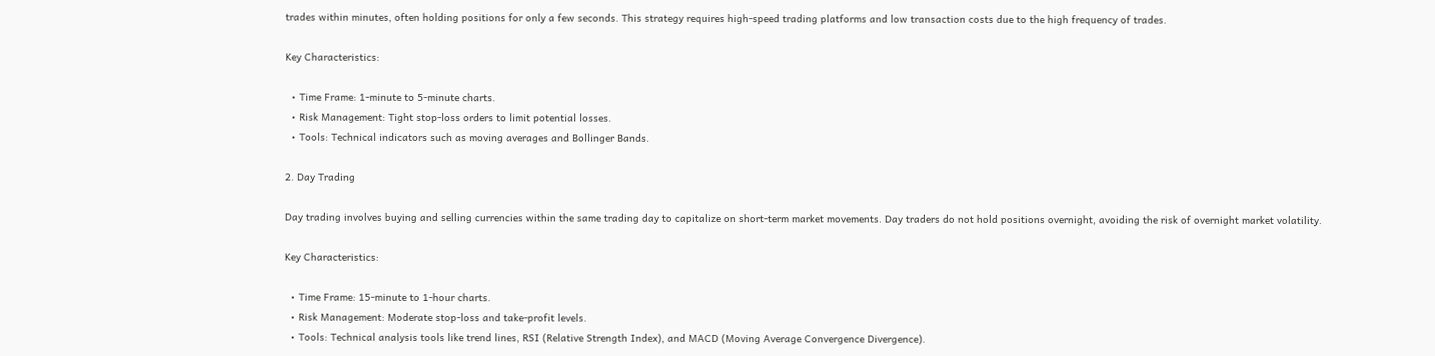trades within minutes, often holding positions for only a few seconds. This strategy requires high-speed trading platforms and low transaction costs due to the high frequency of trades.

Key Characteristics:

  • Time Frame: 1-minute to 5-minute charts.
  • Risk Management: Tight stop-loss orders to limit potential losses.
  • Tools: Technical indicators such as moving averages and Bollinger Bands.

2. Day Trading

Day trading involves buying and selling currencies within the same trading day to capitalize on short-term market movements. Day traders do not hold positions overnight, avoiding the risk of overnight market volatility.

Key Characteristics:

  • Time Frame: 15-minute to 1-hour charts.
  • Risk Management: Moderate stop-loss and take-profit levels.
  • Tools: Technical analysis tools like trend lines, RSI (Relative Strength Index), and MACD (Moving Average Convergence Divergence).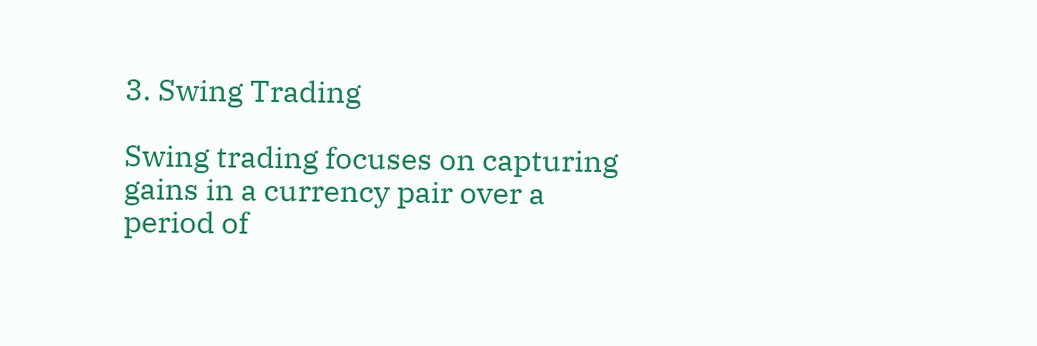3. Swing Trading

Swing trading focuses on capturing gains in a currency pair over a period of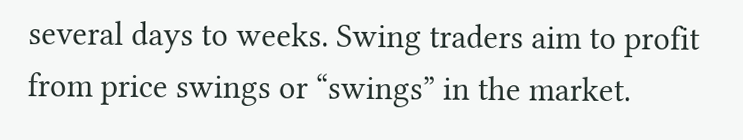several days to weeks. Swing traders aim to profit from price swings or “swings” in the market.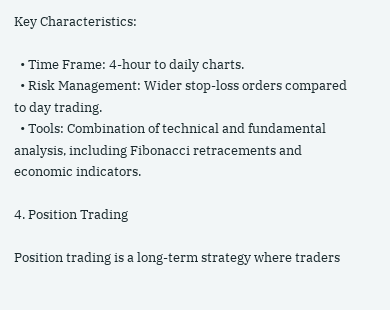Key Characteristics:

  • Time Frame: 4-hour to daily charts.
  • Risk Management: Wider stop-loss orders compared to day trading.
  • Tools: Combination of technical and fundamental analysis, including Fibonacci retracements and economic indicators.

4. Position Trading

Position trading is a long-term strategy where traders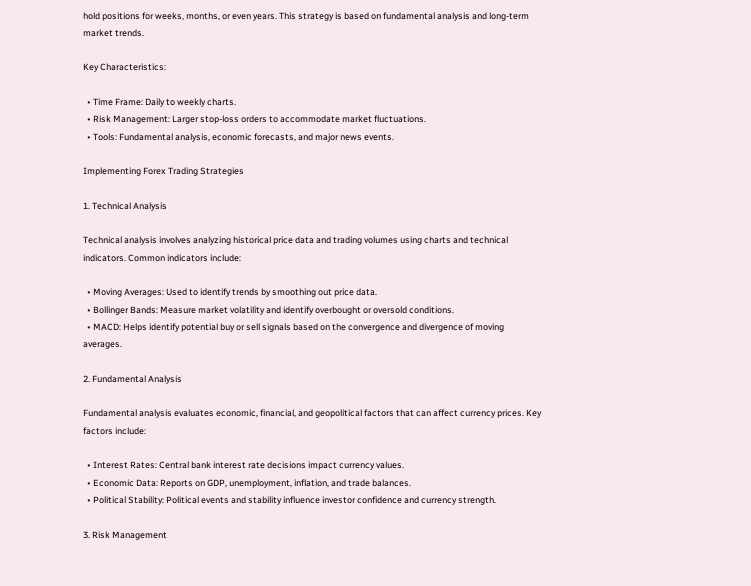hold positions for weeks, months, or even years. This strategy is based on fundamental analysis and long-term market trends.

Key Characteristics:

  • Time Frame: Daily to weekly charts.
  • Risk Management: Larger stop-loss orders to accommodate market fluctuations.
  • Tools: Fundamental analysis, economic forecasts, and major news events.

Implementing Forex Trading Strategies

1. Technical Analysis

Technical analysis involves analyzing historical price data and trading volumes using charts and technical indicators. Common indicators include:

  • Moving Averages: Used to identify trends by smoothing out price data.
  • Bollinger Bands: Measure market volatility and identify overbought or oversold conditions.
  • MACD: Helps identify potential buy or sell signals based on the convergence and divergence of moving averages.

2. Fundamental Analysis

Fundamental analysis evaluates economic, financial, and geopolitical factors that can affect currency prices. Key factors include:

  • Interest Rates: Central bank interest rate decisions impact currency values.
  • Economic Data: Reports on GDP, unemployment, inflation, and trade balances.
  • Political Stability: Political events and stability influence investor confidence and currency strength.

3. Risk Management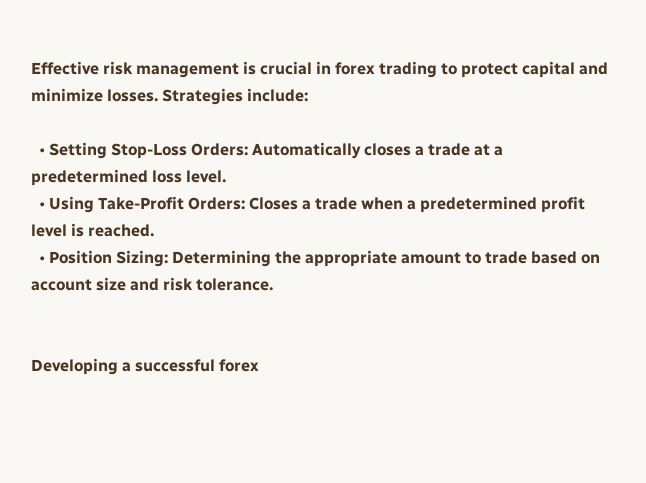Effective risk management is crucial in forex trading to protect capital and minimize losses. Strategies include:

  • Setting Stop-Loss Orders: Automatically closes a trade at a predetermined loss level.
  • Using Take-Profit Orders: Closes a trade when a predetermined profit level is reached.
  • Position Sizing: Determining the appropriate amount to trade based on account size and risk tolerance.


Developing a successful forex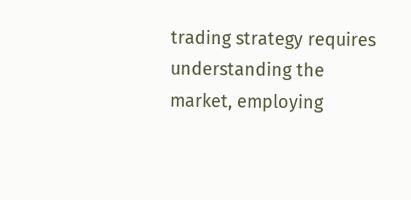trading strategy requires understanding the market, employing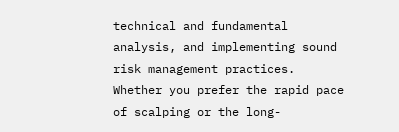technical and fundamental analysis, and implementing sound risk management practices. Whether you prefer the rapid pace of scalping or the long-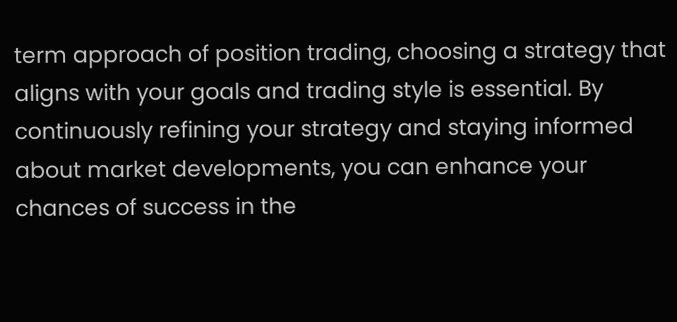term approach of position trading, choosing a strategy that aligns with your goals and trading style is essential. By continuously refining your strategy and staying informed about market developments, you can enhance your chances of success in the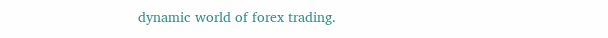dynamic world of forex trading.